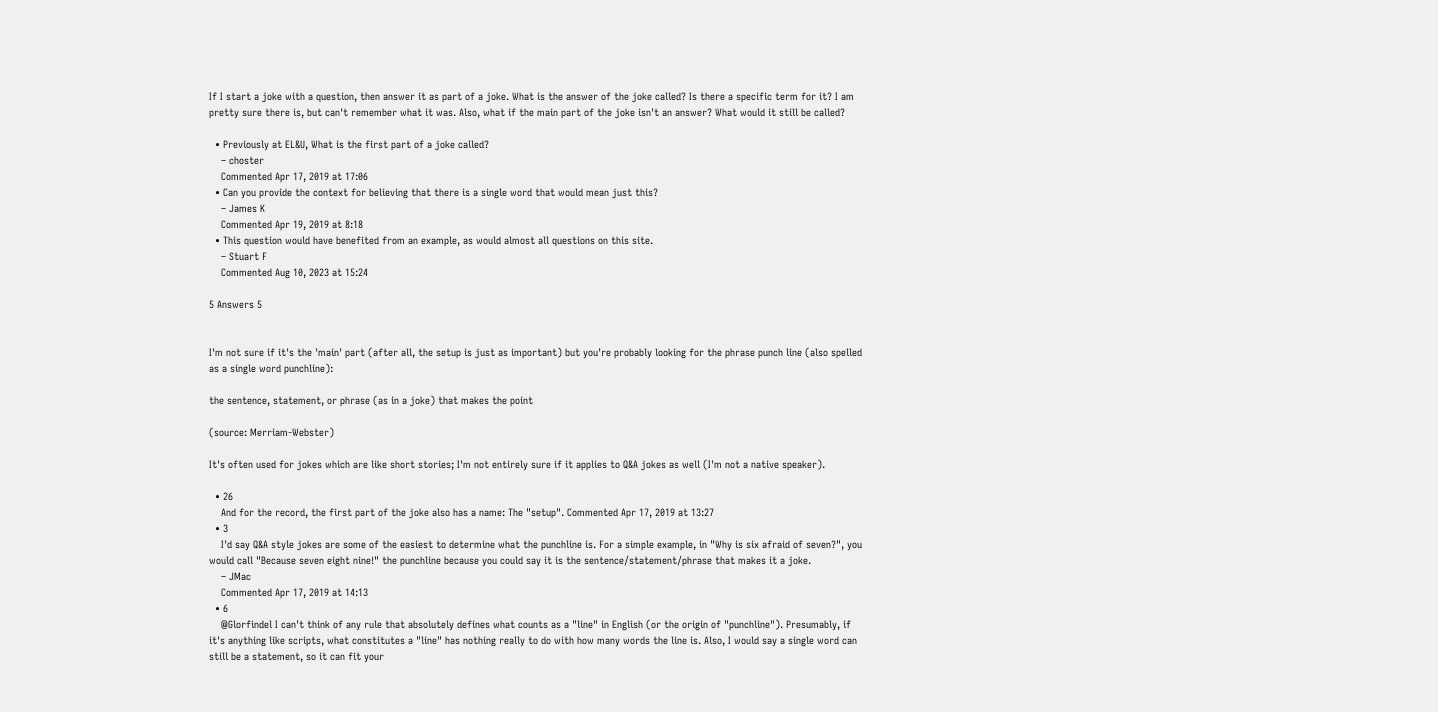If I start a joke with a question, then answer it as part of a joke. What is the answer of the joke called? Is there a specific term for it? I am pretty sure there is, but can't remember what it was. Also, what if the main part of the joke isn't an answer? What would it still be called?

  • Previously at EL&U, What is the first part of a joke called?
    – choster
    Commented Apr 17, 2019 at 17:06
  • Can you provide the context for believing that there is a single word that would mean just this?
    – James K
    Commented Apr 19, 2019 at 8:18
  • This question would have benefited from an example, as would almost all questions on this site.
    – Stuart F
    Commented Aug 10, 2023 at 15:24

5 Answers 5


I'm not sure if it's the 'main' part (after all, the setup is just as important) but you're probably looking for the phrase punch line (also spelled as a single word punchline):

the sentence, statement, or phrase (as in a joke) that makes the point

(source: Merriam-Webster)

It's often used for jokes which are like short stories; I'm not entirely sure if it applies to Q&A jokes as well (I'm not a native speaker).

  • 26
    And for the record, the first part of the joke also has a name: The "setup". Commented Apr 17, 2019 at 13:27
  • 3
    I'd say Q&A style jokes are some of the easiest to determine what the punchline is. For a simple example, in "Why is six afraid of seven?", you would call "Because seven eight nine!" the punchline because you could say it is the sentence/statement/phrase that makes it a joke.
    – JMac
    Commented Apr 17, 2019 at 14:13
  • 6
    @Glorfindel I can't think of any rule that absolutely defines what counts as a "line" in English (or the origin of "punchline"). Presumably, if it's anything like scripts, what constitutes a "line" has nothing really to do with how many words the line is. Also, I would say a single word can still be a statement, so it can fit your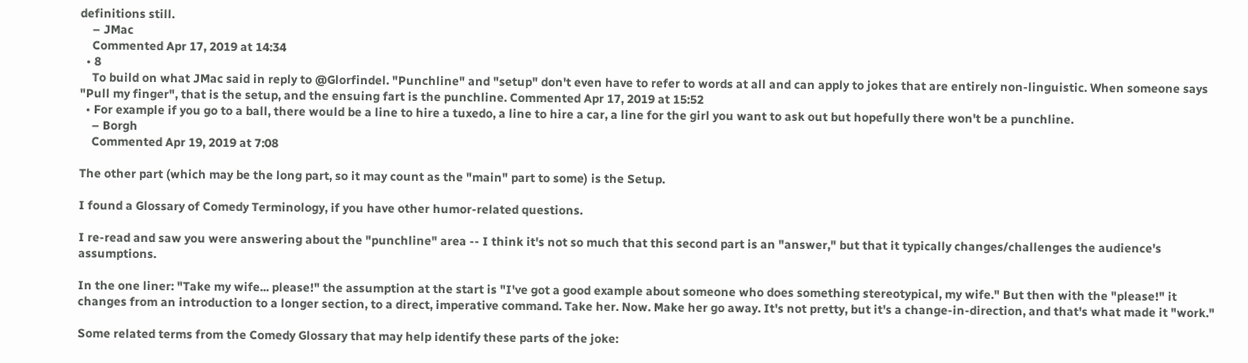definitions still.
    – JMac
    Commented Apr 17, 2019 at 14:34
  • 8
    To build on what JMac said in reply to @Glorfindel. "Punchline" and "setup" don't even have to refer to words at all and can apply to jokes that are entirely non-linguistic. When someone says "Pull my finger", that is the setup, and the ensuing fart is the punchline. Commented Apr 17, 2019 at 15:52
  • For example if you go to a ball, there would be a line to hire a tuxedo, a line to hire a car, a line for the girl you want to ask out but hopefully there won't be a punchline.
    – Borgh
    Commented Apr 19, 2019 at 7:08

The other part (which may be the long part, so it may count as the "main" part to some) is the Setup.

I found a Glossary of Comedy Terminology, if you have other humor-related questions.

I re-read and saw you were answering about the "punchline" area -- I think it's not so much that this second part is an "answer," but that it typically changes/challenges the audience's assumptions.

In the one liner: "Take my wife... please!" the assumption at the start is "I've got a good example about someone who does something stereotypical, my wife." But then with the "please!" it changes from an introduction to a longer section, to a direct, imperative command. Take her. Now. Make her go away. It's not pretty, but it's a change-in-direction, and that's what made it "work."

Some related terms from the Comedy Glossary that may help identify these parts of the joke: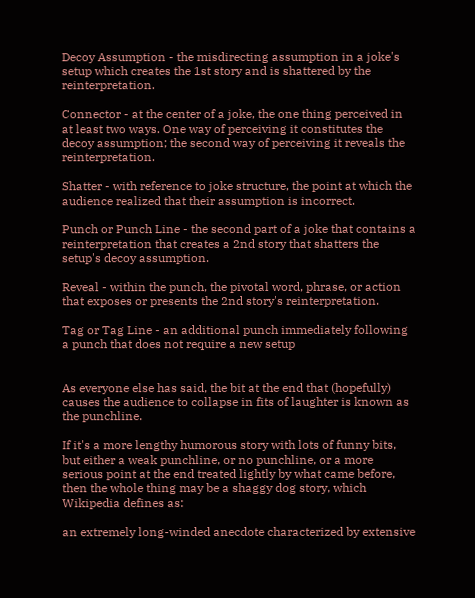Decoy Assumption - the misdirecting assumption in a joke's setup which creates the 1st story and is shattered by the reinterpretation.

Connector - at the center of a joke, the one thing perceived in at least two ways. One way of perceiving it constitutes the decoy assumption; the second way of perceiving it reveals the reinterpretation.

Shatter - with reference to joke structure, the point at which the audience realized that their assumption is incorrect.

Punch or Punch Line - the second part of a joke that contains a reinterpretation that creates a 2nd story that shatters the setup's decoy assumption.

Reveal - within the punch, the pivotal word, phrase, or action that exposes or presents the 2nd story's reinterpretation.

Tag or Tag Line - an additional punch immediately following a punch that does not require a new setup


As everyone else has said, the bit at the end that (hopefully) causes the audience to collapse in fits of laughter is known as the punchline.

If it's a more lengthy humorous story with lots of funny bits, but either a weak punchline, or no punchline, or a more serious point at the end treated lightly by what came before, then the whole thing may be a shaggy dog story, which Wikipedia defines as:

an extremely long-winded anecdote characterized by extensive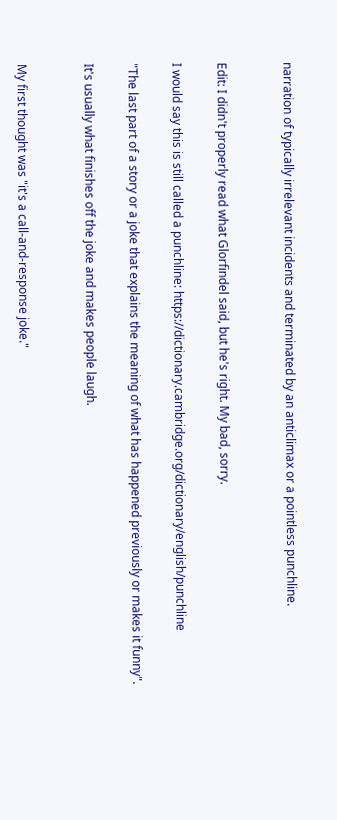narration of typically irrelevant incidents and terminated by an anticlimax or a pointless punchline.


Edit: I didn't properly read what Glorfindel said, but he's right. My bad, sorry.

I would say this is still called a punchline: https://dictionary.cambridge.org/dictionary/english/punchline

"The last part of a story or a joke that explains the meaning of what has happened previously or makes it funny".

It's usually what finishes off the joke and makes people laugh.


My first thought was "it's a call-and-response joke."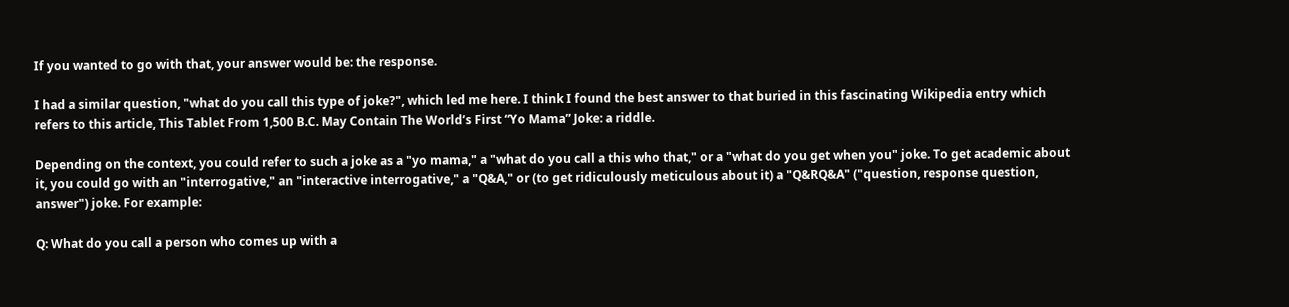If you wanted to go with that, your answer would be: the response.

I had a similar question, "what do you call this type of joke?", which led me here. I think I found the best answer to that buried in this fascinating Wikipedia entry which refers to this article, This Tablet From 1,500 B.C. May Contain The World’s First “Yo Mama” Joke: a riddle.

Depending on the context, you could refer to such a joke as a "yo mama," a "what do you call a this who that," or a "what do you get when you" joke. To get academic about it, you could go with an "interrogative," an "interactive interrogative," a "Q&A," or (to get ridiculously meticulous about it) a "Q&RQ&A" ("question, response question, answer") joke. For example:

Q: What do you call a person who comes up with a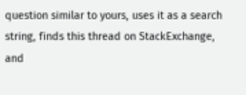question similar to yours, uses it as a search string, finds this thread on StackExchange, and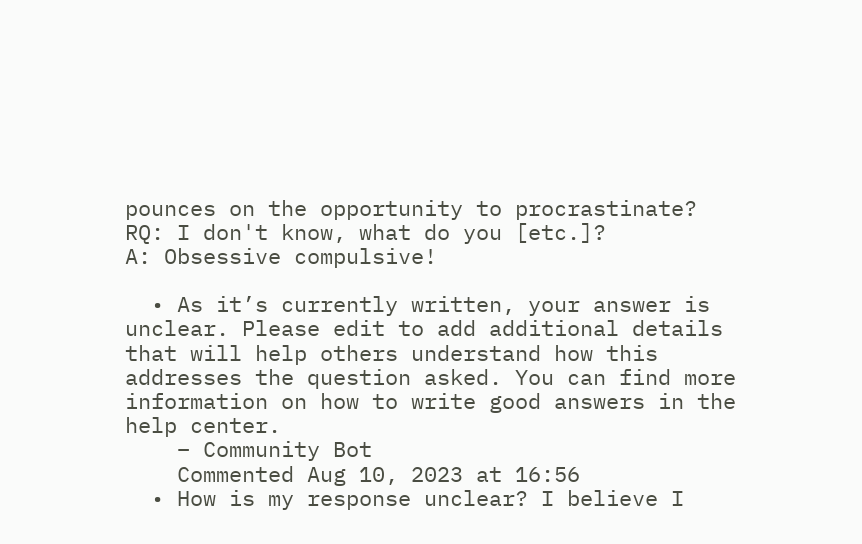pounces on the opportunity to procrastinate?
RQ: I don't know, what do you [etc.]?
A: Obsessive compulsive!

  • As it’s currently written, your answer is unclear. Please edit to add additional details that will help others understand how this addresses the question asked. You can find more information on how to write good answers in the help center.
    – Community Bot
    Commented Aug 10, 2023 at 16:56
  • How is my response unclear? I believe I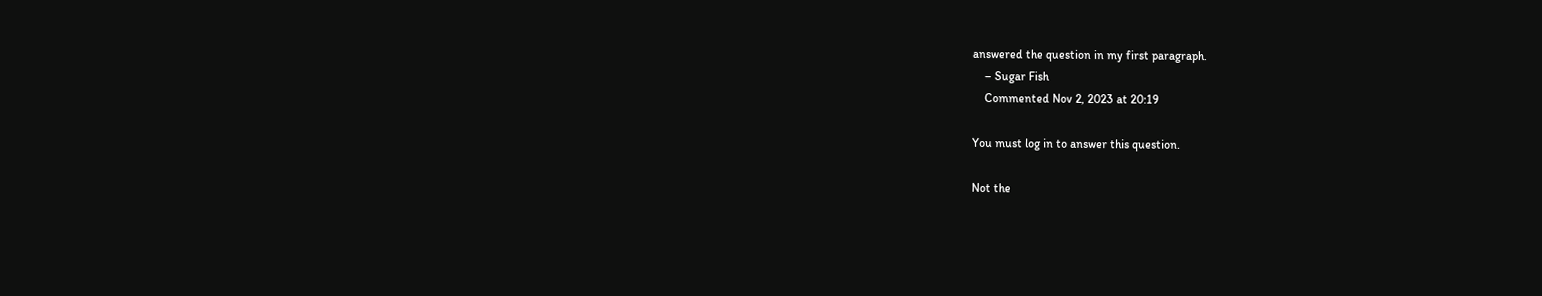answered the question in my first paragraph.
    – Sugar Fish
    Commented Nov 2, 2023 at 20:19

You must log in to answer this question.

Not the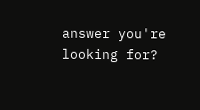answer you're looking for?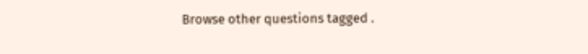Browse other questions tagged .